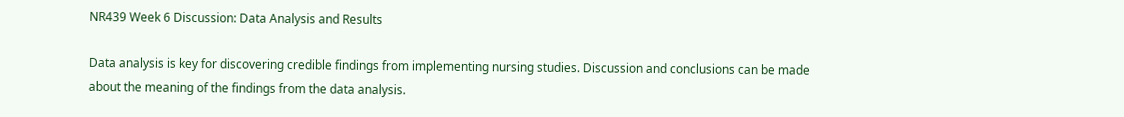NR439 Week 6 Discussion: Data Analysis and Results

Data analysis is key for discovering credible findings from implementing nursing studies. Discussion and conclusions can be made about the meaning of the findings from the data analysis.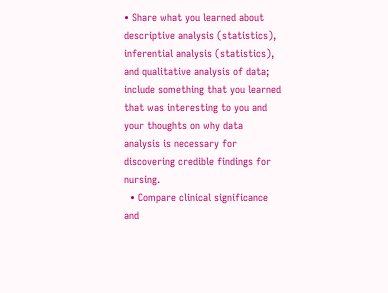• Share what you learned about descriptive analysis (statistics), inferential analysis (statistics), and qualitative analysis of data; include something that you learned that was interesting to you and your thoughts on why data analysis is necessary for discovering credible findings for nursing.
  • Compare clinical significance and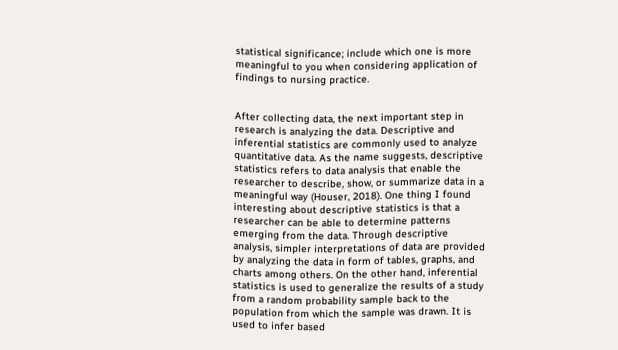statistical significance; include which one is more meaningful to you when considering application of findings to nursing practice.


After collecting data, the next important step in research is analyzing the data. Descriptive and inferential statistics are commonly used to analyze quantitative data. As the name suggests, descriptive statistics refers to data analysis that enable the researcher to describe, show, or summarize data in a meaningful way (Houser, 2018). One thing I found interesting about descriptive statistics is that a researcher can be able to determine patterns emerging from the data. Through descriptive analysis, simpler interpretations of data are provided by analyzing the data in form of tables, graphs, and charts among others. On the other hand, inferential statistics is used to generalize the results of a study from a random probability sample back to the population from which the sample was drawn. It is used to infer based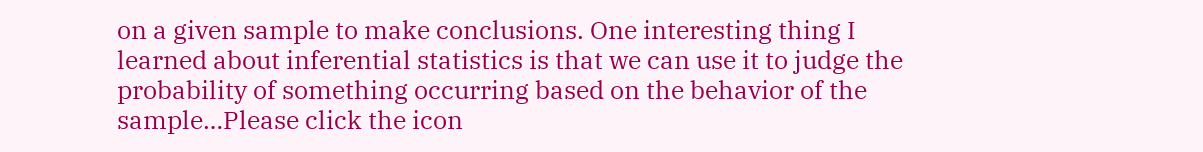on a given sample to make conclusions. One interesting thing I learned about inferential statistics is that we can use it to judge the probability of something occurring based on the behavior of the sample…Please click the icon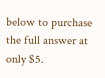below to purchase the full answer at only $5.